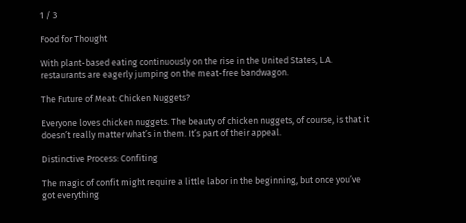1 / 3

Food for Thought

With plant-based eating continuously on the rise in the United States, L.A. restaurants are eagerly jumping on the meat-free bandwagon.

The Future of Meat: Chicken Nuggets?

Everyone loves chicken nuggets. The beauty of chicken nuggets, of course, is that it doesn’t really matter what’s in them. It’s part of their appeal.

Distinctive Process: Confiting

The magic of confit might require a little labor in the beginning, but once you’ve got everything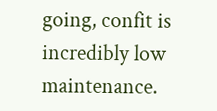going, confit is incredibly low maintenance.